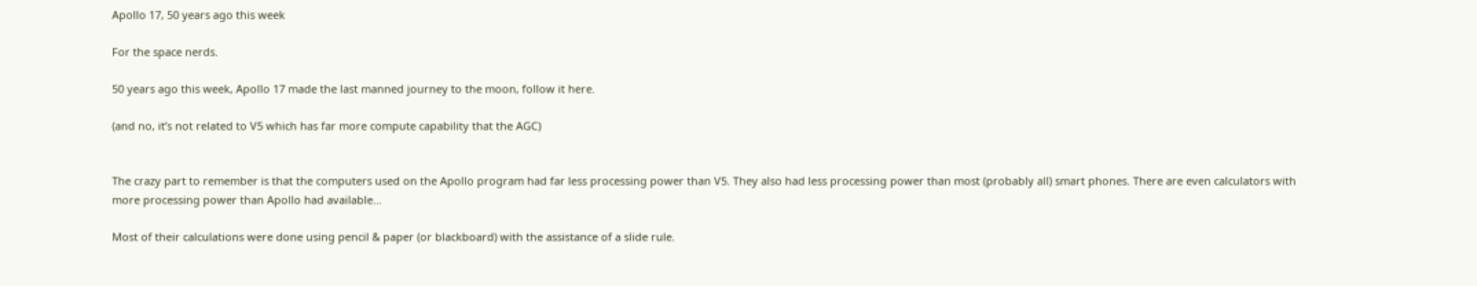Apollo 17, 50 years ago this week

For the space nerds.

50 years ago this week, Apollo 17 made the last manned journey to the moon, follow it here.

(and no, it’s not related to V5 which has far more compute capability that the AGC)


The crazy part to remember is that the computers used on the Apollo program had far less processing power than V5. They also had less processing power than most (probably all) smart phones. There are even calculators with more processing power than Apollo had available…

Most of their calculations were done using pencil & paper (or blackboard) with the assistance of a slide rule.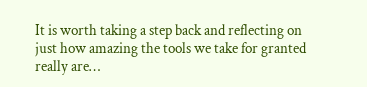It is worth taking a step back and reflecting on just how amazing the tools we take for granted really are…